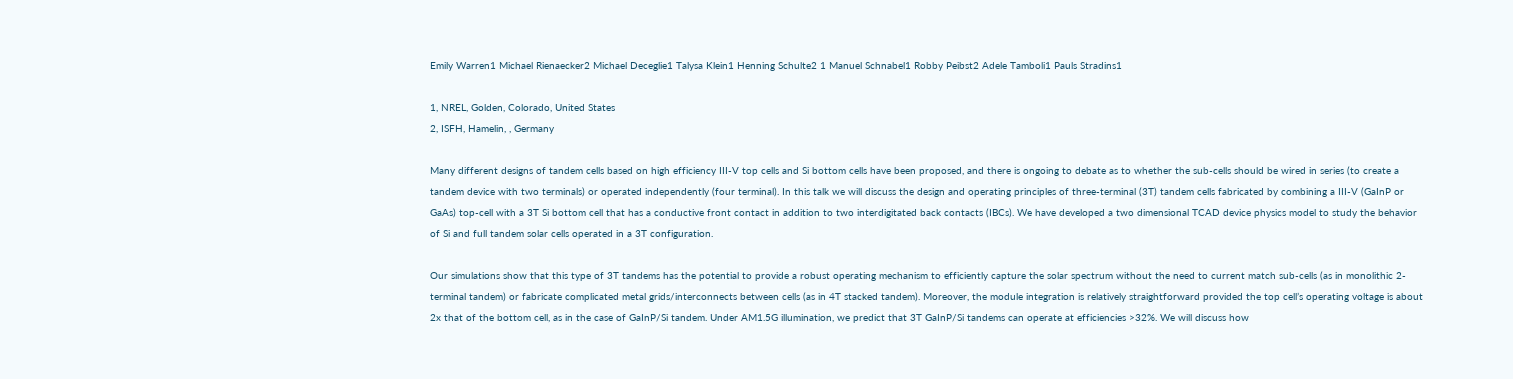Emily Warren1 Michael Rienaecker2 Michael Deceglie1 Talysa Klein1 Henning Schulte2 1 Manuel Schnabel1 Robby Peibst2 Adele Tamboli1 Pauls Stradins1

1, NREL, Golden, Colorado, United States
2, ISFH, Hamelin, , Germany

Many different designs of tandem cells based on high efficiency III-V top cells and Si bottom cells have been proposed, and there is ongoing to debate as to whether the sub-cells should be wired in series (to create a tandem device with two terminals) or operated independently (four terminal). In this talk we will discuss the design and operating principles of three-terminal (3T) tandem cells fabricated by combining a III-V (GaInP or GaAs) top-cell with a 3T Si bottom cell that has a conductive front contact in addition to two interdigitated back contacts (IBCs). We have developed a two dimensional TCAD device physics model to study the behavior of Si and full tandem solar cells operated in a 3T configuration.

Our simulations show that this type of 3T tandems has the potential to provide a robust operating mechanism to efficiently capture the solar spectrum without the need to current match sub-cells (as in monolithic 2-terminal tandem) or fabricate complicated metal grids/interconnects between cells (as in 4T stacked tandem). Moreover, the module integration is relatively straightforward provided the top cell’s operating voltage is about 2x that of the bottom cell, as in the case of GaInP/Si tandem. Under AM1.5G illumination, we predict that 3T GaInP/Si tandems can operate at efficiencies >32%. We will discuss how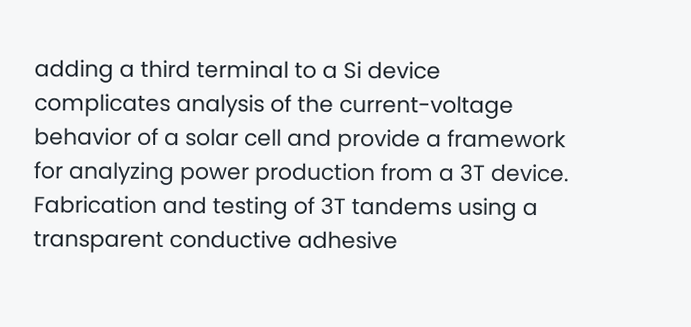adding a third terminal to a Si device complicates analysis of the current-voltage behavior of a solar cell and provide a framework for analyzing power production from a 3T device. Fabrication and testing of 3T tandems using a transparent conductive adhesive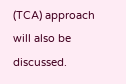(TCA) approach will also be discussed.